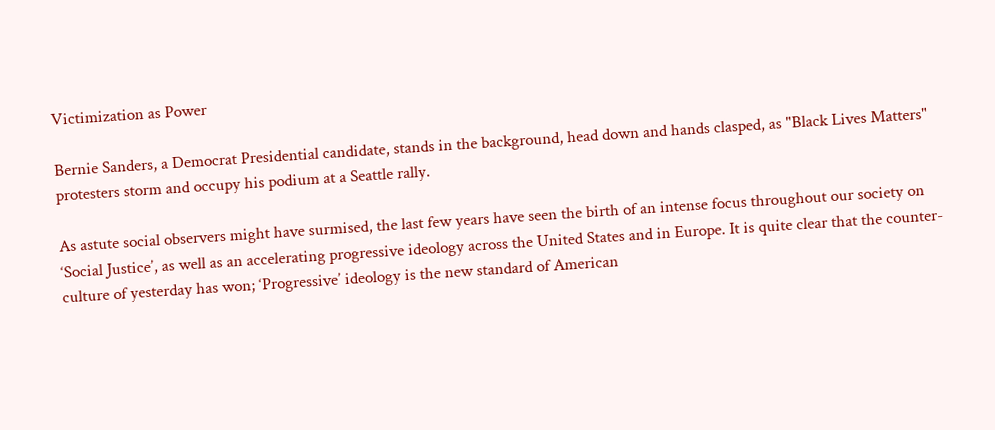Victimization as Power

Bernie Sanders, a Democrat Presidential candidate, stands in the background, head down and hands clasped, as "Black Lives Matters" protesters storm and occupy his podium at a Seattle rally.

As astute social observers might have surmised, the last few years have seen the birth of an intense focus throughout our society on ‘Social Justice’, as well as an accelerating progressive ideology across the United States and in Europe. It is quite clear that the counter-culture of yesterday has won; ‘Progressive’ ideology is the new standard of American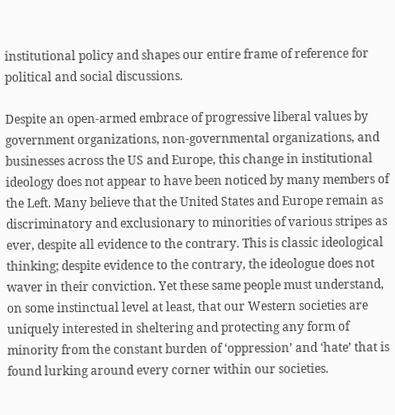institutional policy and shapes our entire frame of reference for political and social discussions.

Despite an open-armed embrace of progressive liberal values by government organizations, non-governmental organizations, and businesses across the US and Europe, this change in institutional ideology does not appear to have been noticed by many members of the Left. Many believe that the United States and Europe remain as discriminatory and exclusionary to minorities of various stripes as ever, despite all evidence to the contrary. This is classic ideological thinking; despite evidence to the contrary, the ideologue does not waver in their conviction. Yet these same people must understand, on some instinctual level at least, that our Western societies are uniquely interested in sheltering and protecting any form of minority from the constant burden of ‘oppression’ and ‘hate’ that is found lurking around every corner within our societies.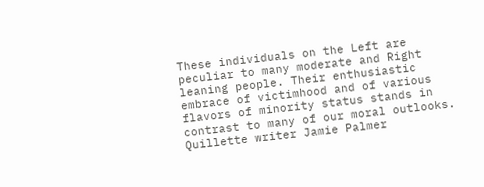These individuals on the Left are peculiar to many moderate and Right leaning people. Their enthusiastic embrace of victimhood and of various flavors of minority status stands in contrast to many of our moral outlooks. Quillette writer Jamie Palmer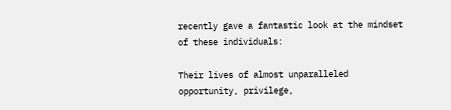recently gave a fantastic look at the mindset of these individuals:

Their lives of almost unparalleled opportunity, privilege,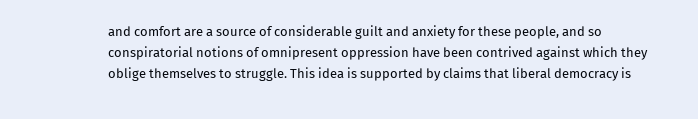and comfort are a source of considerable guilt and anxiety for these people, and so conspiratorial notions of omnipresent oppression have been contrived against which they oblige themselves to struggle. This idea is supported by claims that liberal democracy is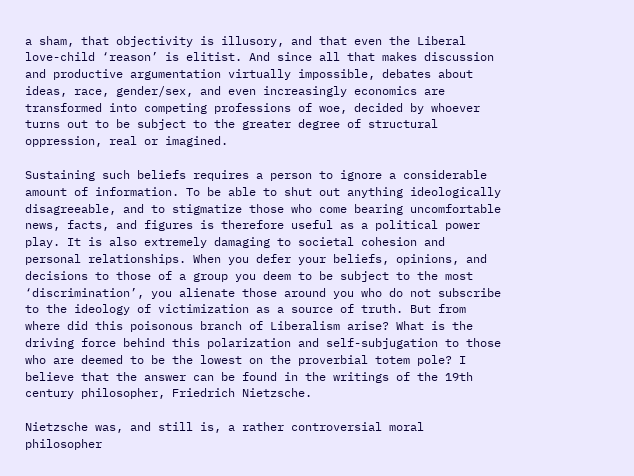a sham, that objectivity is illusory, and that even the Liberal love-child ‘reason’ is elitist. And since all that makes discussion and productive argumentation virtually impossible, debates about ideas, race, gender/sex, and even increasingly economics are transformed into competing professions of woe, decided by whoever turns out to be subject to the greater degree of structural oppression, real or imagined.

Sustaining such beliefs requires a person to ignore a considerable amount of information. To be able to shut out anything ideologically disagreeable, and to stigmatize those who come bearing uncomfortable news, facts, and figures is therefore useful as a political power play. It is also extremely damaging to societal cohesion and personal relationships. When you defer your beliefs, opinions, and decisions to those of a group you deem to be subject to the most ‘discrimination’, you alienate those around you who do not subscribe to the ideology of victimization as a source of truth. But from where did this poisonous branch of Liberalism arise? What is the driving force behind this polarization and self-subjugation to those who are deemed to be the lowest on the proverbial totem pole? I believe that the answer can be found in the writings of the 19th century philosopher, Friedrich Nietzsche.

Nietzsche was, and still is, a rather controversial moral philosopher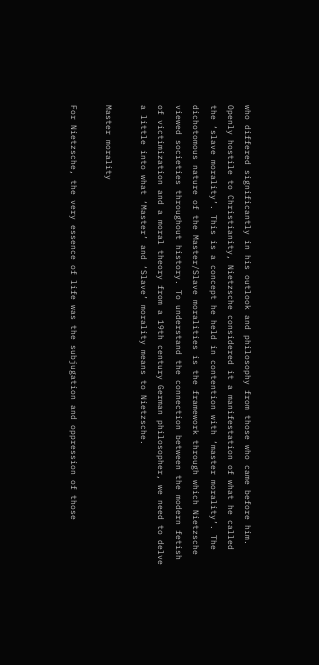who differed significantly in his outlook and philosophy from those who came before him. Openly hostile to Christianity, Nietzsche considered it a manifestation of what he called the ‘slave morality’. This is a concept he held in contention with ‘master morality’. The dichotomous nature of the Master/Slave moralities is the framework through which Nietzsche viewed societies throughout history. To understand the connection between the modern fetish of victimization and a moral theory from a 19th century German philosopher, we need to delve a little into what ‘Master’ and ‘Slave’ morality means to Nietzsche.

Master morality

For Nietzsche, the very essence of life was the subjugation and oppression of those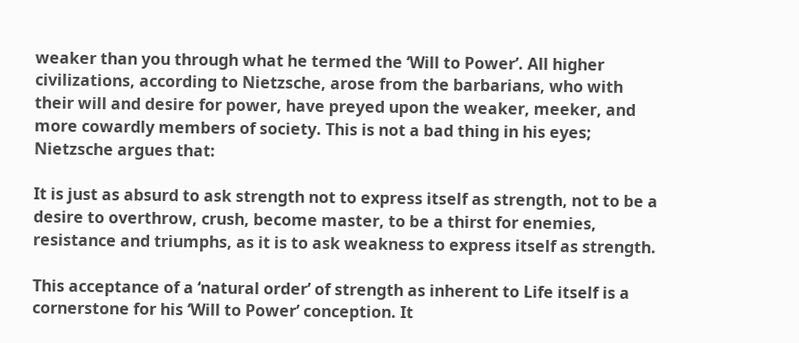weaker than you through what he termed the ‘Will to Power’. All higher civilizations, according to Nietzsche, arose from the barbarians, who with their will and desire for power, have preyed upon the weaker, meeker, and more cowardly members of society. This is not a bad thing in his eyes; Nietzsche argues that:

It is just as absurd to ask strength not to express itself as strength, not to be a desire to overthrow, crush, become master, to be a thirst for enemies, resistance and triumphs, as it is to ask weakness to express itself as strength.

This acceptance of a ‘natural order’ of strength as inherent to Life itself is a cornerstone for his ‘Will to Power’ conception. It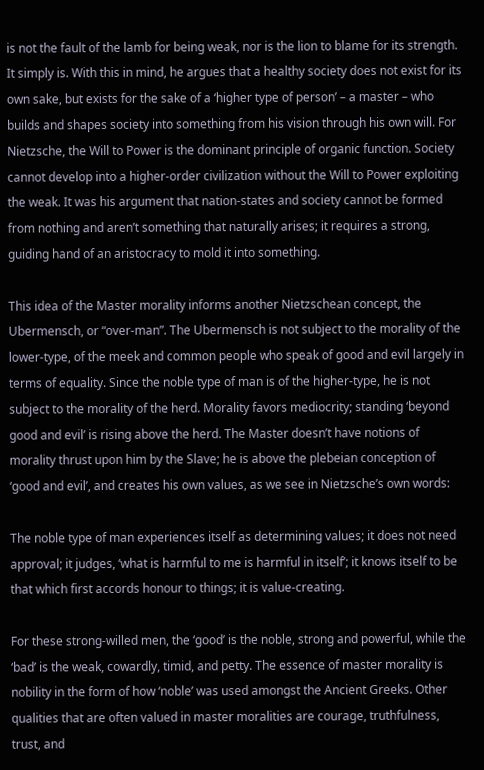is not the fault of the lamb for being weak, nor is the lion to blame for its strength. It simply is. With this in mind, he argues that a healthy society does not exist for its own sake, but exists for the sake of a ‘higher type of person’ – a master – who builds and shapes society into something from his vision through his own will. For Nietzsche, the Will to Power is the dominant principle of organic function. Society cannot develop into a higher-order civilization without the Will to Power exploiting the weak. It was his argument that nation-states and society cannot be formed from nothing and aren’t something that naturally arises; it requires a strong, guiding hand of an aristocracy to mold it into something.

This idea of the Master morality informs another Nietzschean concept, the Ubermensch, or “over-man”. The Ubermensch is not subject to the morality of the lower-type, of the meek and common people who speak of good and evil largely in terms of equality. Since the noble type of man is of the higher-type, he is not subject to the morality of the herd. Morality favors mediocrity; standing ‘beyond good and evil’ is rising above the herd. The Master doesn’t have notions of morality thrust upon him by the Slave; he is above the plebeian conception of ‘good and evil’, and creates his own values, as we see in Nietzsche’s own words:

The noble type of man experiences itself as determining values; it does not need approval; it judges, ‘what is harmful to me is harmful in itself’; it knows itself to be that which first accords honour to things; it is value-creating.

For these strong-willed men, the ‘good’ is the noble, strong and powerful, while the ‘bad’ is the weak, cowardly, timid, and petty. The essence of master morality is nobility in the form of how ‘noble’ was used amongst the Ancient Greeks. Other qualities that are often valued in master moralities are courage, truthfulness, trust, and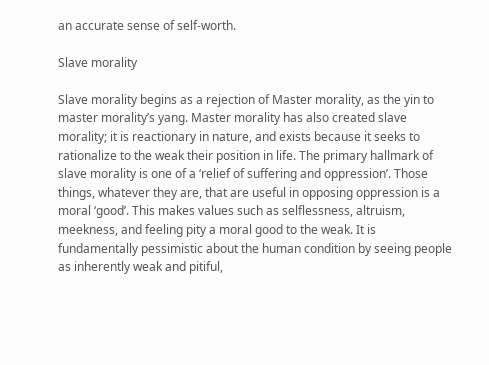an accurate sense of self-worth.

Slave morality

Slave morality begins as a rejection of Master morality, as the yin to master morality’s yang. Master morality has also created slave morality; it is reactionary in nature, and exists because it seeks to rationalize to the weak their position in life. The primary hallmark of slave morality is one of a ‘relief of suffering and oppression’. Those things, whatever they are, that are useful in opposing oppression is a moral ‘good’. This makes values such as selflessness, altruism, meekness, and feeling pity a moral good to the weak. It is fundamentally pessimistic about the human condition by seeing people as inherently weak and pitiful,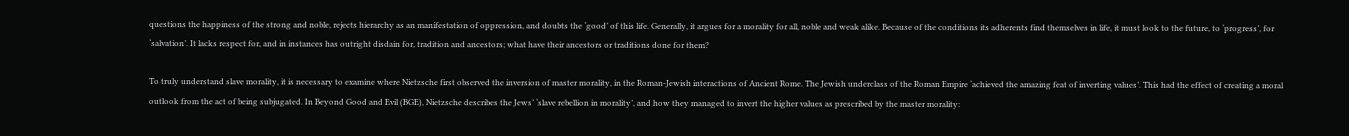questions the happiness of the strong and noble, rejects hierarchy as an manifestation of oppression, and doubts the ‘good’ of this life. Generally, it argues for a morality for all, noble and weak alike. Because of the conditions its adherents find themselves in life, it must look to the future, to ‘progress’, for ‘salvation’. It lacks respect for, and in instances has outright disdain for, tradition and ancestors; what have their ancestors or traditions done for them?

To truly understand slave morality, it is necessary to examine where Nietzsche first observed the inversion of master morality, in the Roman-Jewish interactions of Ancient Rome. The Jewish underclass of the Roman Empire ‘achieved the amazing feat of inverting values’. This had the effect of creating a moral outlook from the act of being subjugated. In Beyond Good and Evil (BGE), Nietzsche describes the Jews’ ‘slave rebellion in morality’, and how they managed to invert the higher values as prescribed by the master morality: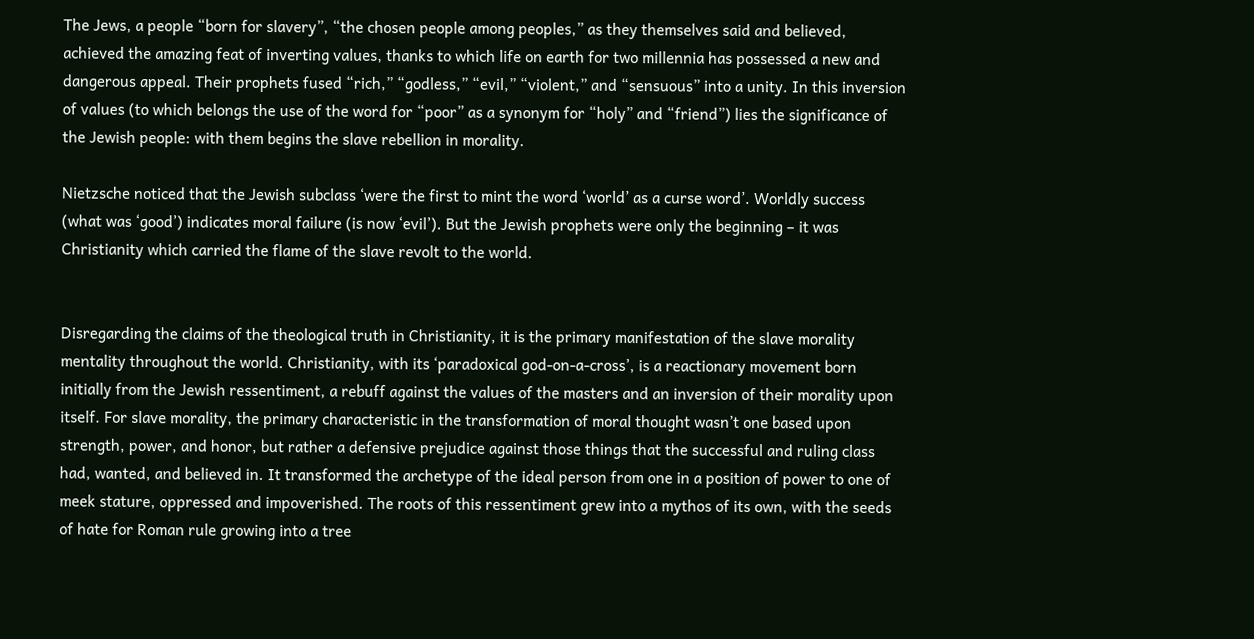The Jews, a people “born for slavery”, “the chosen people among peoples,” as they themselves said and believed, achieved the amazing feat of inverting values, thanks to which life on earth for two millennia has possessed a new and dangerous appeal. Their prophets fused “rich,” “godless,” “evil,” “violent,” and “sensuous” into a unity. In this inversion of values (to which belongs the use of the word for “poor” as a synonym for “holy” and “friend”) lies the significance of the Jewish people: with them begins the slave rebellion in morality.

Nietzsche noticed that the Jewish subclass ‘were the first to mint the word ‘world’ as a curse word’. Worldly success (what was ‘good’) indicates moral failure (is now ‘evil’). But the Jewish prophets were only the beginning – it was Christianity which carried the flame of the slave revolt to the world.


Disregarding the claims of the theological truth in Christianity, it is the primary manifestation of the slave morality mentality throughout the world. Christianity, with its ‘paradoxical god-on-a-cross’, is a reactionary movement born initially from the Jewish ressentiment, a rebuff against the values of the masters and an inversion of their morality upon itself. For slave morality, the primary characteristic in the transformation of moral thought wasn’t one based upon strength, power, and honor, but rather a defensive prejudice against those things that the successful and ruling class had, wanted, and believed in. It transformed the archetype of the ideal person from one in a position of power to one of meek stature, oppressed and impoverished. The roots of this ressentiment grew into a mythos of its own, with the seeds of hate for Roman rule growing into a tree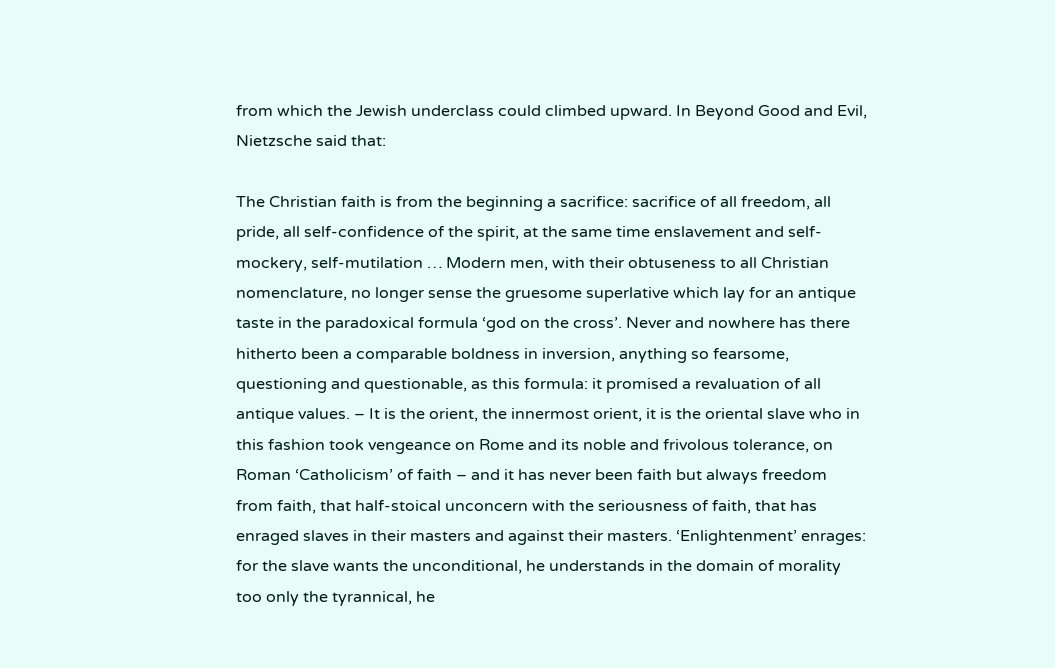from which the Jewish underclass could climbed upward. In Beyond Good and Evil, Nietzsche said that:

The Christian faith is from the beginning a sacrifice: sacrifice of all freedom, all pride, all self-confidence of the spirit, at the same time enslavement and self-mockery, self-mutilation … Modern men, with their obtuseness to all Christian nomenclature, no longer sense the gruesome superlative which lay for an antique taste in the paradoxical formula ‘god on the cross’. Never and nowhere has there hitherto been a comparable boldness in inversion, anything so fearsome, questioning and questionable, as this formula: it promised a revaluation of all antique values. – It is the orient, the innermost orient, it is the oriental slave who in this fashion took vengeance on Rome and its noble and frivolous tolerance, on Roman ‘Catholicism’ of faith – and it has never been faith but always freedom from faith, that half-stoical unconcern with the seriousness of faith, that has enraged slaves in their masters and against their masters. ‘Enlightenment’ enrages: for the slave wants the unconditional, he understands in the domain of morality too only the tyrannical, he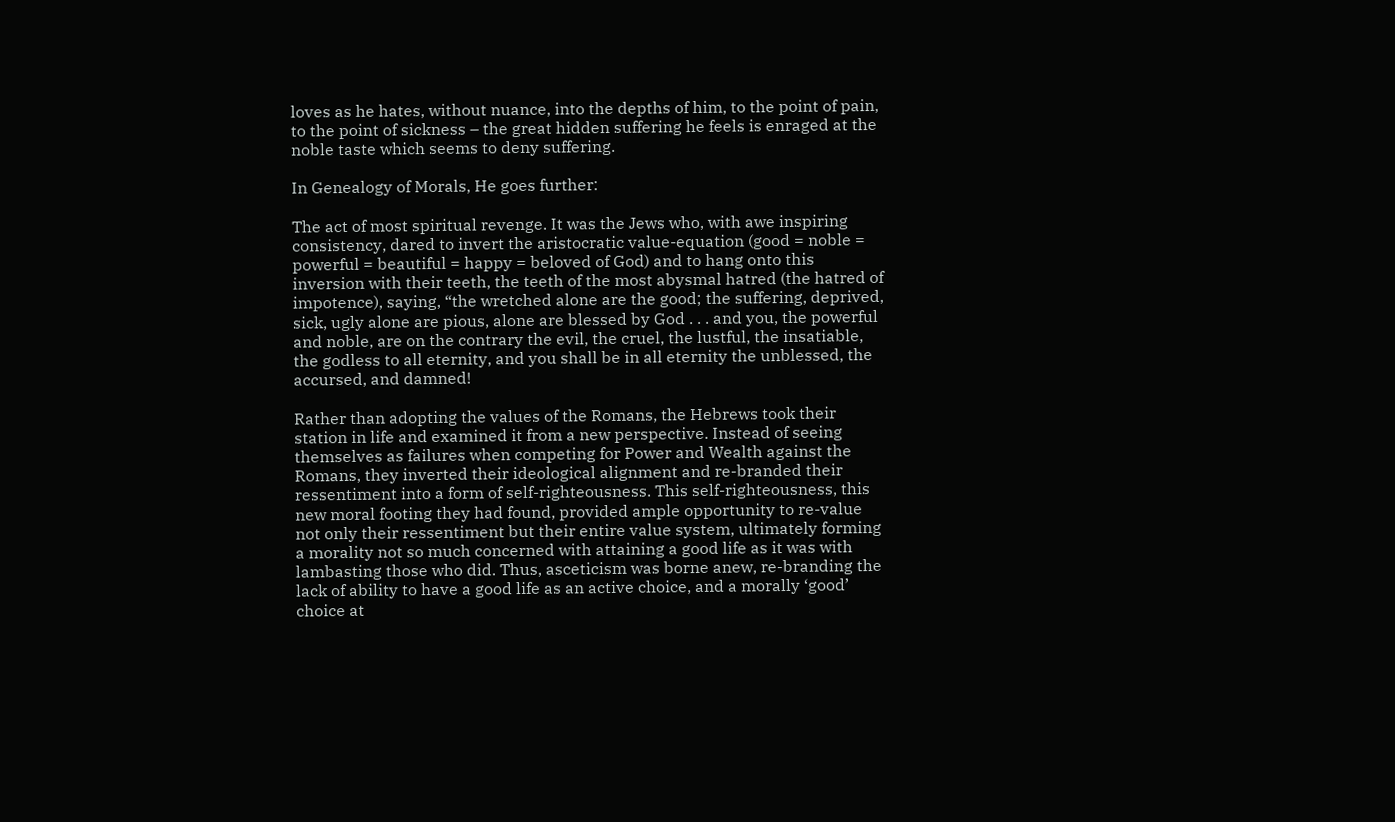loves as he hates, without nuance, into the depths of him, to the point of pain, to the point of sickness – the great hidden suffering he feels is enraged at the noble taste which seems to deny suffering.

In Genealogy of Morals, He goes further:

The act of most spiritual revenge. It was the Jews who, with awe inspiring consistency, dared to invert the aristocratic value-equation (good = noble = powerful = beautiful = happy = beloved of God) and to hang onto this inversion with their teeth, the teeth of the most abysmal hatred (the hatred of impotence), saying, “the wretched alone are the good; the suffering, deprived, sick, ugly alone are pious, alone are blessed by God . . . and you, the powerful and noble, are on the contrary the evil, the cruel, the lustful, the insatiable, the godless to all eternity, and you shall be in all eternity the unblessed, the accursed, and damned!

Rather than adopting the values of the Romans, the Hebrews took their station in life and examined it from a new perspective. Instead of seeing themselves as failures when competing for Power and Wealth against the Romans, they inverted their ideological alignment and re-branded their ressentiment into a form of self-righteousness. This self-righteousness, this new moral footing they had found, provided ample opportunity to re-value not only their ressentiment but their entire value system, ultimately forming a morality not so much concerned with attaining a good life as it was with lambasting those who did. Thus, asceticism was borne anew, re-branding the lack of ability to have a good life as an active choice, and a morally ‘good’ choice at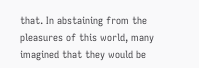that. In abstaining from the pleasures of this world, many imagined that they would be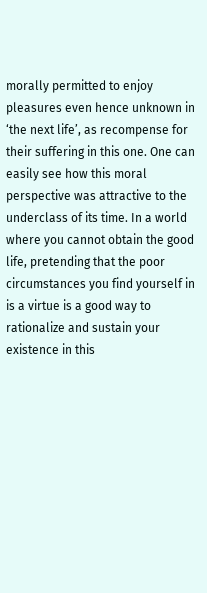morally permitted to enjoy pleasures even hence unknown in ‘the next life’, as recompense for their suffering in this one. One can easily see how this moral perspective was attractive to the underclass of its time. In a world where you cannot obtain the good life, pretending that the poor circumstances you find yourself in is a virtue is a good way to rationalize and sustain your existence in this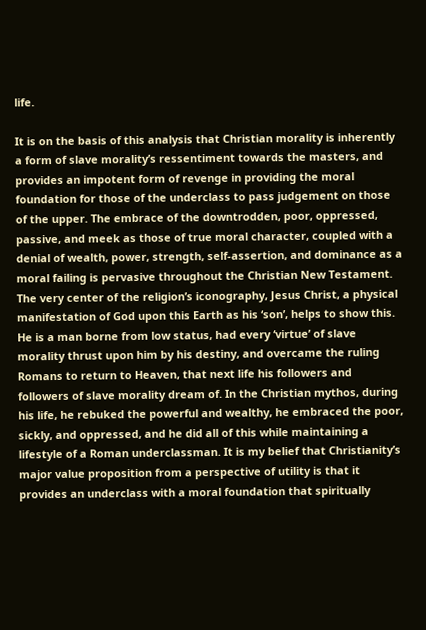life.

It is on the basis of this analysis that Christian morality is inherently a form of slave morality’s ressentiment towards the masters, and provides an impotent form of revenge in providing the moral foundation for those of the underclass to pass judgement on those of the upper. The embrace of the downtrodden, poor, oppressed, passive, and meek as those of true moral character, coupled with a denial of wealth, power, strength, self-assertion, and dominance as a moral failing is pervasive throughout the Christian New Testament. The very center of the religion’s iconography, Jesus Christ, a physical manifestation of God upon this Earth as his ‘son’, helps to show this. He is a man borne from low status, had every ‘virtue’ of slave morality thrust upon him by his destiny, and overcame the ruling Romans to return to Heaven, that next life his followers and followers of slave morality dream of. In the Christian mythos, during his life, he rebuked the powerful and wealthy, he embraced the poor, sickly, and oppressed, and he did all of this while maintaining a lifestyle of a Roman underclassman. It is my belief that Christianity’s major value proposition from a perspective of utility is that it provides an underclass with a moral foundation that spiritually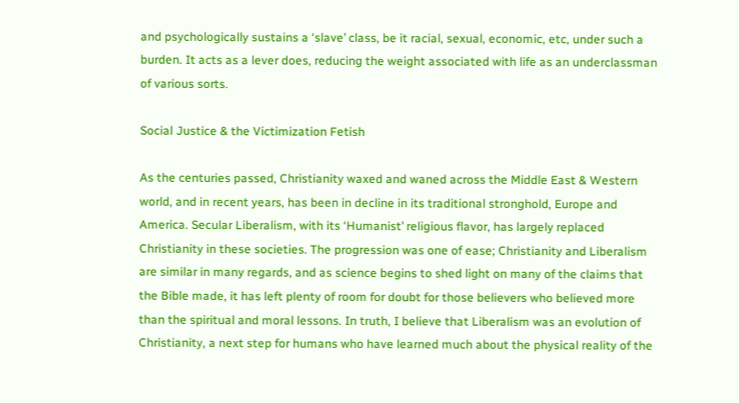and psychologically sustains a ‘slave’ class, be it racial, sexual, economic, etc, under such a burden. It acts as a lever does, reducing the weight associated with life as an underclassman of various sorts.

Social Justice & the Victimization Fetish

As the centuries passed, Christianity waxed and waned across the Middle East & Western world, and in recent years, has been in decline in its traditional stronghold, Europe and America. Secular Liberalism, with its ‘Humanist’ religious flavor, has largely replaced Christianity in these societies. The progression was one of ease; Christianity and Liberalism are similar in many regards, and as science begins to shed light on many of the claims that the Bible made, it has left plenty of room for doubt for those believers who believed more than the spiritual and moral lessons. In truth, I believe that Liberalism was an evolution of Christianity, a next step for humans who have learned much about the physical reality of the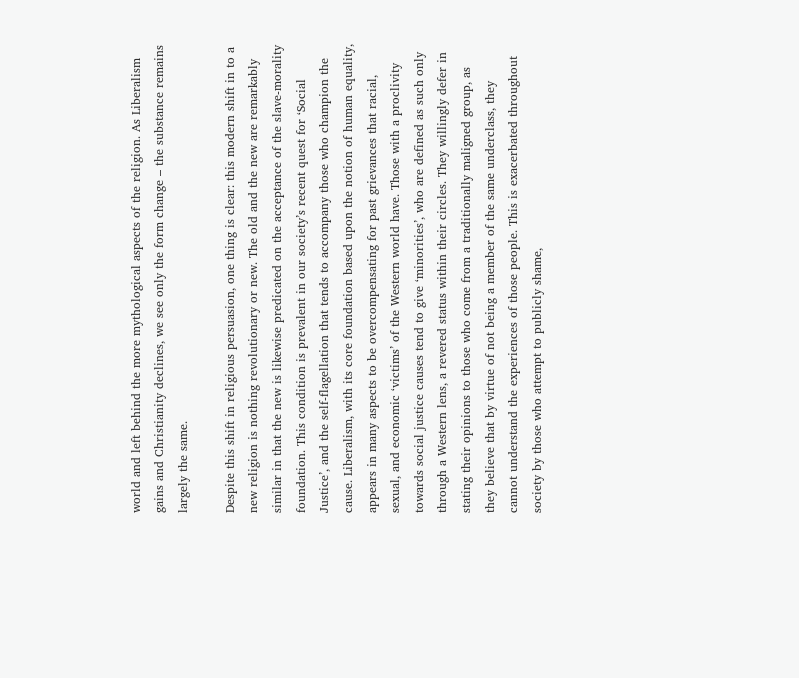world and left behind the more mythological aspects of the religion. As Liberalism gains and Christianity declines, we see only the form change – the substance remains largely the same.

Despite this shift in religious persuasion, one thing is clear: this modern shift in to a new religion is nothing revolutionary or new. The old and the new are remarkably similar in that the new is likewise predicated on the acceptance of the slave-morality foundation. This condition is prevalent in our society’s recent quest for ‘Social Justice’, and the self-flagellation that tends to accompany those who champion the cause. Liberalism, with its core foundation based upon the notion of human equality, appears in many aspects to be overcompensating for past grievances that racial, sexual, and economic ‘victims’ of the Western world have. Those with a proclivity towards social justice causes tend to give ‘minorities’, who are defined as such only through a Western lens, a revered status within their circles. They willingly defer in stating their opinions to those who come from a traditionally maligned group, as they believe that by virtue of not being a member of the same underclass, they cannot understand the experiences of those people. This is exacerbated throughout society by those who attempt to publicly shame,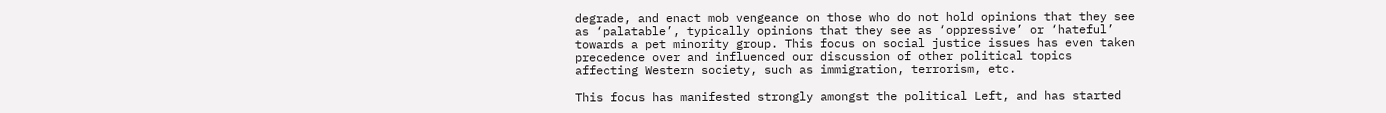degrade, and enact mob vengeance on those who do not hold opinions that they see as ‘palatable’, typically opinions that they see as ‘oppressive’ or ‘hateful’ towards a pet minority group. This focus on social justice issues has even taken precedence over and influenced our discussion of other political topics affecting Western society, such as immigration, terrorism, etc.

This focus has manifested strongly amongst the political Left, and has started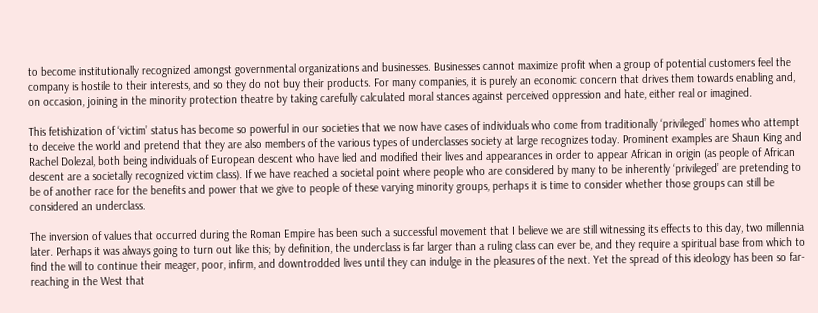to become institutionally recognized amongst governmental organizations and businesses. Businesses cannot maximize profit when a group of potential customers feel the company is hostile to their interests, and so they do not buy their products. For many companies, it is purely an economic concern that drives them towards enabling and, on occasion, joining in the minority protection theatre by taking carefully calculated moral stances against perceived oppression and hate, either real or imagined.

This fetishization of ‘victim’ status has become so powerful in our societies that we now have cases of individuals who come from traditionally ‘privileged’ homes who attempt to deceive the world and pretend that they are also members of the various types of underclasses society at large recognizes today. Prominent examples are Shaun King and Rachel Dolezal, both being individuals of European descent who have lied and modified their lives and appearances in order to appear African in origin (as people of African descent are a societally recognized victim class). If we have reached a societal point where people who are considered by many to be inherently ‘privileged’ are pretending to be of another race for the benefits and power that we give to people of these varying minority groups, perhaps it is time to consider whether those groups can still be considered an underclass.

The inversion of values that occurred during the Roman Empire has been such a successful movement that I believe we are still witnessing its effects to this day, two millennia later. Perhaps it was always going to turn out like this; by definition, the underclass is far larger than a ruling class can ever be, and they require a spiritual base from which to find the will to continue their meager, poor, infirm, and downtrodded lives until they can indulge in the pleasures of the next. Yet the spread of this ideology has been so far-reaching in the West that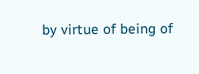by virtue of being of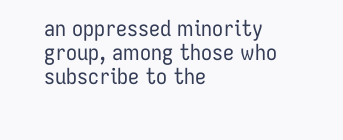an oppressed minority group, among those who subscribe to the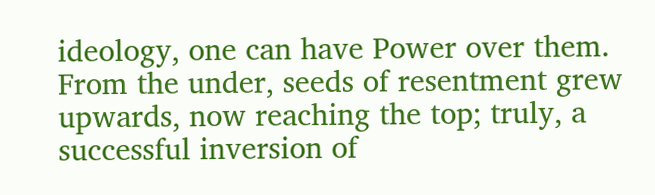ideology, one can have Power over them. From the under, seeds of resentment grew upwards, now reaching the top; truly, a successful inversion of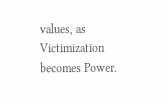values, as Victimization becomes Power.